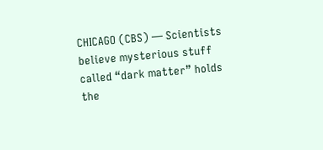CHICAGO (CBS) — Scientists believe mysterious stuff called “dark matter” holds the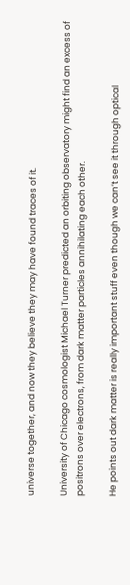universe together, and now they believe they may have found traces of it.

University of Chicago cosmologist Michael Turner predicted an orbiting observatory might find an excess of positrons over electrons, from dark matter particles annihilating each other.

He points out dark matter is really important stuff even though we can’t see it through optical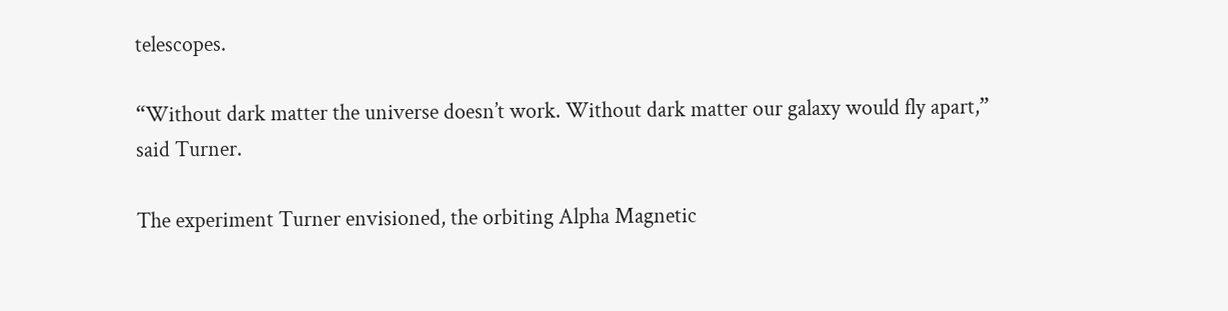telescopes.

“Without dark matter the universe doesn’t work. Without dark matter our galaxy would fly apart,” said Turner.

The experiment Turner envisioned, the orbiting Alpha Magnetic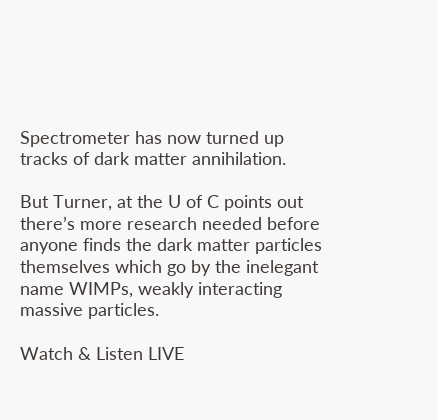Spectrometer has now turned up tracks of dark matter annihilation.

But Turner, at the U of C points out there’s more research needed before anyone finds the dark matter particles themselves which go by the inelegant name WIMPs, weakly interacting massive particles.

Watch & Listen LIVE